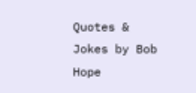Quotes & Jokes by Bob Hope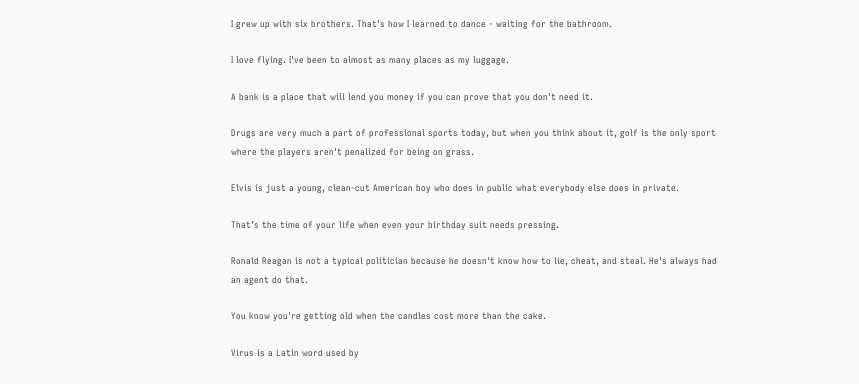I grew up with six brothers. That's how I learned to dance - waiting for the bathroom.

I love flying. I've been to almost as many places as my luggage.

A bank is a place that will lend you money if you can prove that you don't need it.

Drugs are very much a part of professional sports today, but when you think about it, golf is the only sport where the players aren't penalized for being on grass.

Elvis is just a young, clean-cut American boy who does in public what everybody else does in private.

That’s the time of your life when even your birthday suit needs pressing.

Ronald Reagan is not a typical politician because he doesn't know how to lie, cheat, and steal. He's always had an agent do that.

You know you're getting old when the candles cost more than the cake.

Virus is a Latin word used by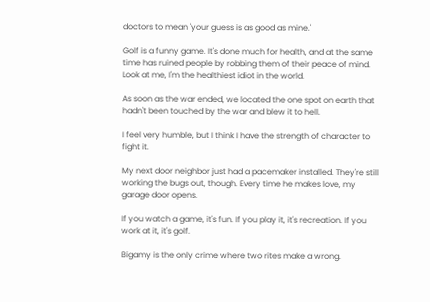doctors to mean 'your guess is as good as mine.'

Golf is a funny game. It's done much for health, and at the same time has ruined people by robbing them of their peace of mind. Look at me, I'm the healthiest idiot in the world.

As soon as the war ended, we located the one spot on earth that hadn't been touched by the war and blew it to hell.

I feel very humble, but I think I have the strength of character to fight it.

My next door neighbor just had a pacemaker installed. They're still working the bugs out, though. Every time he makes love, my garage door opens.

If you watch a game, it's fun. If you play it, it's recreation. If you work at it, it's golf.

Bigamy is the only crime where two rites make a wrong.